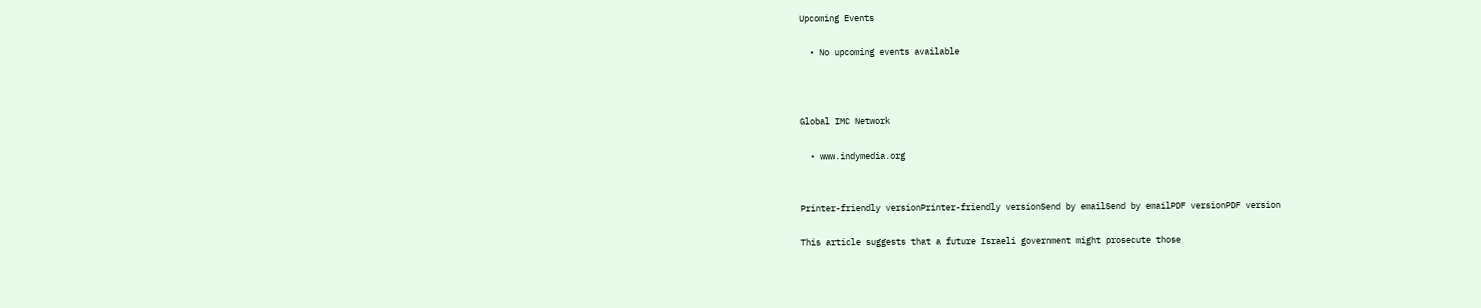Upcoming Events

  • No upcoming events available



Global IMC Network

  • www.indymedia.org


Printer-friendly versionPrinter-friendly versionSend by emailSend by emailPDF versionPDF version

This article suggests that a future Israeli government might prosecute those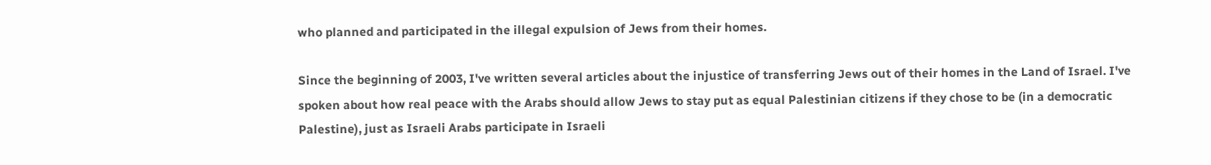who planned and participated in the illegal expulsion of Jews from their homes.

Since the beginning of 2003, I've written several articles about the injustice of transferring Jews out of their homes in the Land of Israel. I've spoken about how real peace with the Arabs should allow Jews to stay put as equal Palestinian citizens if they chose to be (in a democratic Palestine), just as Israeli Arabs participate in Israeli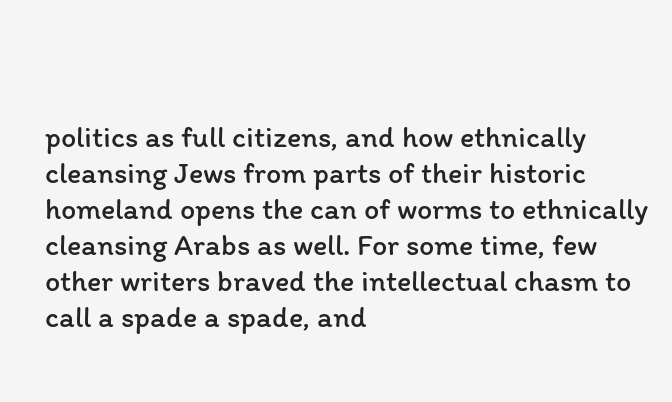politics as full citizens, and how ethnically cleansing Jews from parts of their historic homeland opens the can of worms to ethnically cleansing Arabs as well. For some time, few other writers braved the intellectual chasm to call a spade a spade, and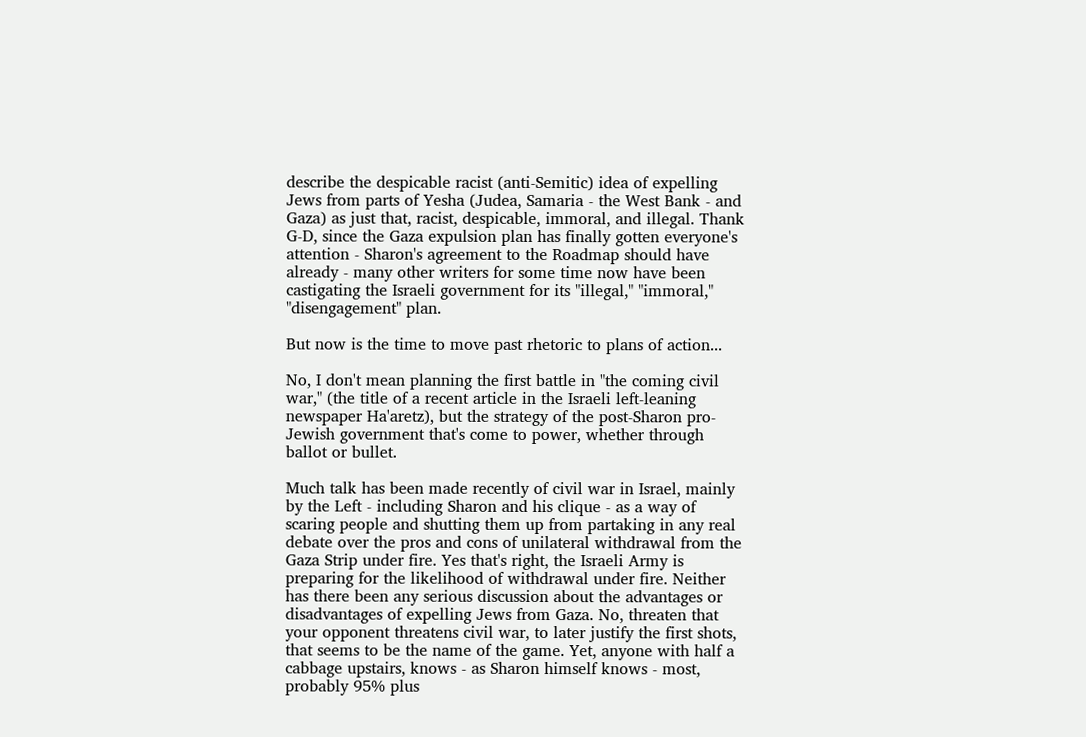describe the despicable racist (anti-Semitic) idea of expelling Jews from parts of Yesha (Judea, Samaria - the West Bank - and Gaza) as just that, racist, despicable, immoral, and illegal. Thank G-D, since the Gaza expulsion plan has finally gotten everyone's attention - Sharon's agreement to the Roadmap should have already - many other writers for some time now have been castigating the Israeli government for its "illegal," "immoral," "disengagement" plan.

But now is the time to move past rhetoric to plans of action...

No, I don't mean planning the first battle in "the coming civil war," (the title of a recent article in the Israeli left-leaning newspaper Ha'aretz), but the strategy of the post-Sharon pro-Jewish government that's come to power, whether through ballot or bullet.

Much talk has been made recently of civil war in Israel, mainly by the Left - including Sharon and his clique - as a way of scaring people and shutting them up from partaking in any real debate over the pros and cons of unilateral withdrawal from the Gaza Strip under fire. Yes that's right, the Israeli Army is preparing for the likelihood of withdrawal under fire. Neither has there been any serious discussion about the advantages or disadvantages of expelling Jews from Gaza. No, threaten that your opponent threatens civil war, to later justify the first shots, that seems to be the name of the game. Yet, anyone with half a cabbage upstairs, knows - as Sharon himself knows - most, probably 95% plus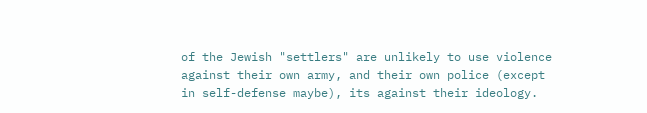of the Jewish "settlers" are unlikely to use violence against their own army, and their own police (except in self-defense maybe), its against their ideology.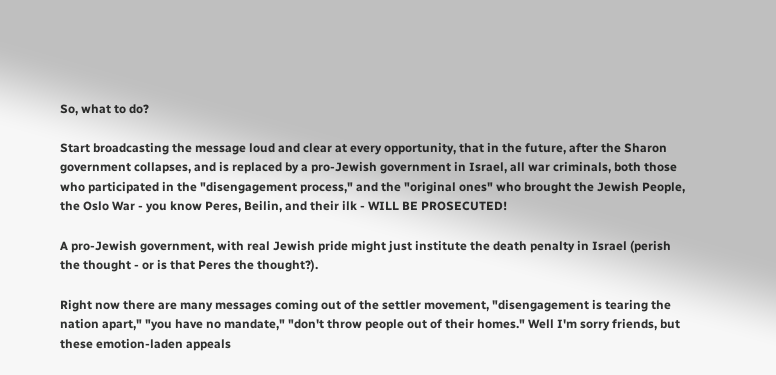So, what to do?

Start broadcasting the message loud and clear at every opportunity, that in the future, after the Sharon government collapses, and is replaced by a pro-Jewish government in Israel, all war criminals, both those who participated in the "disengagement process," and the "original ones" who brought the Jewish People, the Oslo War - you know Peres, Beilin, and their ilk - WILL BE PROSECUTED!

A pro-Jewish government, with real Jewish pride might just institute the death penalty in Israel (perish the thought - or is that Peres the thought?).

Right now there are many messages coming out of the settler movement, "disengagement is tearing the nation apart," "you have no mandate," "don't throw people out of their homes." Well I'm sorry friends, but these emotion-laden appeals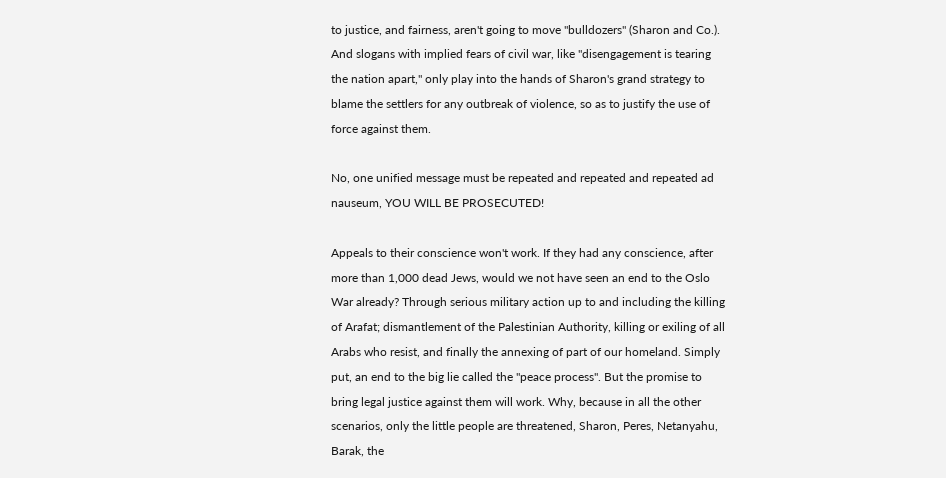to justice, and fairness, aren't going to move "bulldozers" (Sharon and Co.). And slogans with implied fears of civil war, like "disengagement is tearing the nation apart," only play into the hands of Sharon's grand strategy to blame the settlers for any outbreak of violence, so as to justify the use of force against them.

No, one unified message must be repeated and repeated and repeated ad nauseum, YOU WILL BE PROSECUTED!

Appeals to their conscience won't work. If they had any conscience, after more than 1,000 dead Jews, would we not have seen an end to the Oslo War already? Through serious military action up to and including the killing of Arafat; dismantlement of the Palestinian Authority, killing or exiling of all Arabs who resist, and finally the annexing of part of our homeland. Simply put, an end to the big lie called the "peace process". But the promise to bring legal justice against them will work. Why, because in all the other scenarios, only the little people are threatened, Sharon, Peres, Netanyahu, Barak, the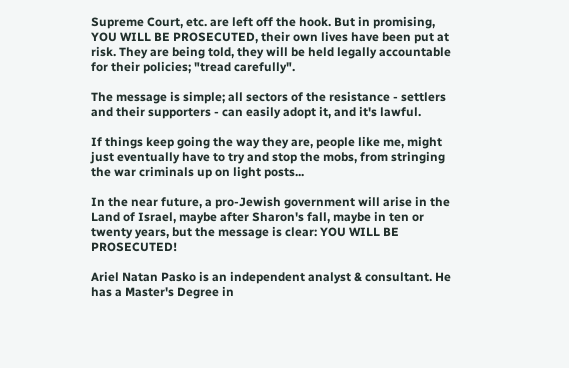Supreme Court, etc. are left off the hook. But in promising, YOU WILL BE PROSECUTED, their own lives have been put at risk. They are being told, they will be held legally accountable for their policies; "tread carefully".

The message is simple; all sectors of the resistance - settlers and their supporters - can easily adopt it, and it's lawful.

If things keep going the way they are, people like me, might just eventually have to try and stop the mobs, from stringing the war criminals up on light posts...

In the near future, a pro-Jewish government will arise in the Land of Israel, maybe after Sharon's fall, maybe in ten or twenty years, but the message is clear: YOU WILL BE PROSECUTED!

Ariel Natan Pasko is an independent analyst & consultant. He has a Master's Degree in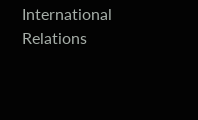International Relations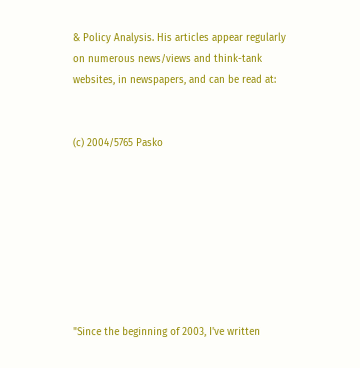& Policy Analysis. His articles appear regularly on numerous news/views and think-tank websites, in newspapers, and can be read at:


(c) 2004/5765 Pasko








"Since the beginning of 2003, I've written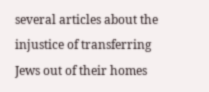several articles about the injustice of transferring Jews out of their homes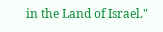in the Land of Israel."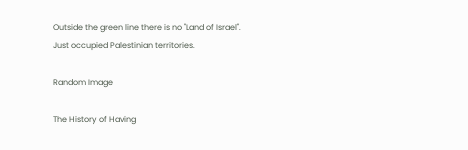Outside the green line there is no "Land of Israel".
Just occupied Palestinian territories.

Random Image

The History of Having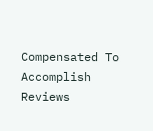Compensated To Accomplish Reviews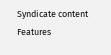Syndicate content Features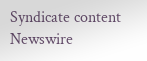Syndicate content Newswire